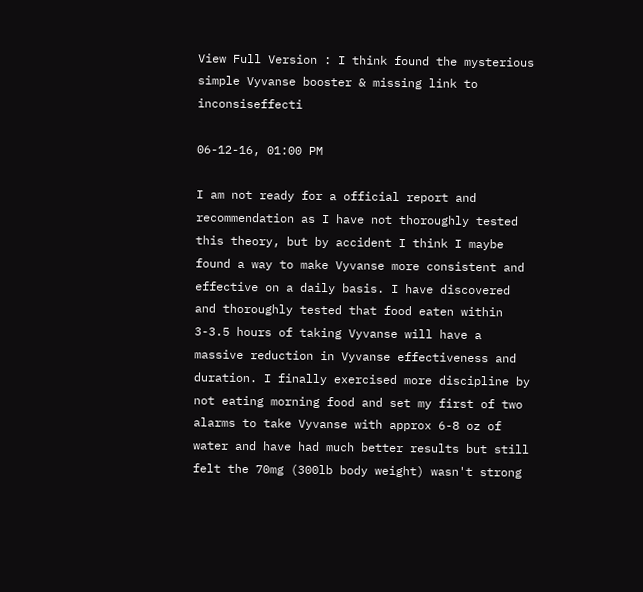View Full Version : I think found the mysterious simple Vyvanse booster & missing link to inconsiseffecti

06-12-16, 01:00 PM

I am not ready for a official report and recommendation as I have not thoroughly tested this theory, but by accident I think I maybe found a way to make Vyvanse more consistent and effective on a daily basis. I have discovered and thoroughly tested that food eaten within 3-3.5 hours of taking Vyvanse will have a massive reduction in Vyvanse effectiveness and duration. I finally exercised more discipline by not eating morning food and set my first of two alarms to take Vyvanse with approx 6-8 oz of water and have had much better results but still felt the 70mg (300lb body weight) wasn't strong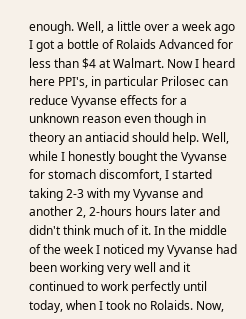enough. Well, a little over a week ago I got a bottle of Rolaids Advanced for less than $4 at Walmart. Now I heard here PPI's, in particular Prilosec can reduce Vyvanse effects for a unknown reason even though in theory an antiacid should help. Well, while I honestly bought the Vyvanse for stomach discomfort, I started taking 2-3 with my Vyvanse and another 2, 2-hours hours later and didn't think much of it. In the middle of the week I noticed my Vyvanse had been working very well and it continued to work perfectly until today, when I took no Rolaids. Now,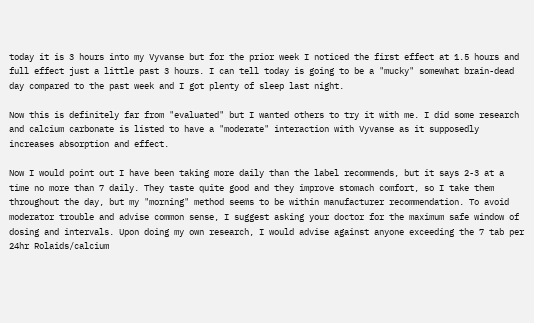today it is 3 hours into my Vyvanse but for the prior week I noticed the first effect at 1.5 hours and full effect just a little past 3 hours. I can tell today is going to be a "mucky" somewhat brain-dead day compared to the past week and I got plenty of sleep last night.

Now this is definitely far from "evaluated" but I wanted others to try it with me. I did some research and calcium carbonate is listed to have a "moderate" interaction with Vyvanse as it supposedly increases absorption and effect.

Now I would point out I have been taking more daily than the label recommends, but it says 2-3 at a time no more than 7 daily. They taste quite good and they improve stomach comfort, so I take them throughout the day, but my "morning" method seems to be within manufacturer recommendation. To avoid moderator trouble and advise common sense, I suggest asking your doctor for the maximum safe window of dosing and intervals. Upon doing my own research, I would advise against anyone exceeding the 7 tab per 24hr Rolaids/calcium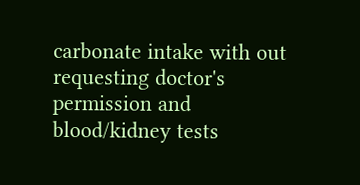carbonate intake with out requesting doctor's permission and blood/kidney tests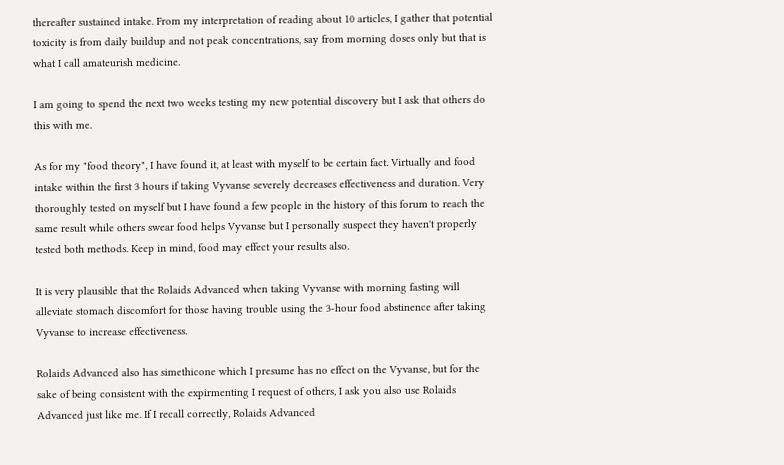thereafter sustained intake. From my interpretation of reading about 10 articles, I gather that potential toxicity is from daily buildup and not peak concentrations, say from morning doses only but that is what I call amateurish medicine.

I am going to spend the next two weeks testing my new potential discovery but I ask that others do this with me.

As for my "food theory", I have found it, at least with myself to be certain fact. Virtually and food intake within the first 3 hours if taking Vyvanse severely decreases effectiveness and duration. Very thoroughly tested on myself but I have found a few people in the history of this forum to reach the same result while others swear food helps Vyvanse but I personally suspect they haven't properly tested both methods. Keep in mind, food may effect your results also.

It is very plausible that the Rolaids Advanced when taking Vyvanse with morning fasting will alleviate stomach discomfort for those having trouble using the 3-hour food abstinence after taking Vyvanse to increase effectiveness.

Rolaids Advanced also has simethicone which I presume has no effect on the Vyvanse, but for the sake of being consistent with the expirmenting I request of others, I ask you also use Rolaids Advanced just like me. If I recall correctly, Rolaids Advanced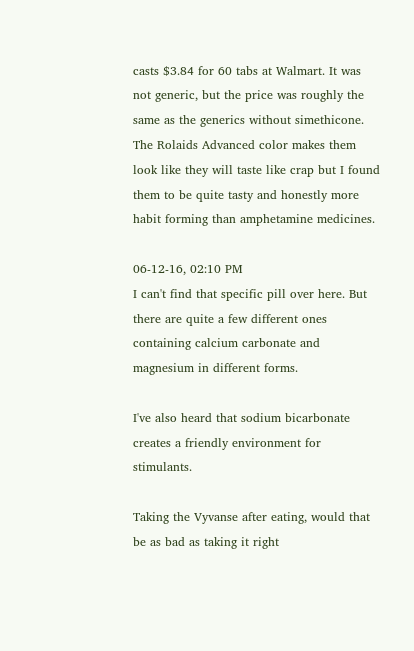casts $3.84 for 60 tabs at Walmart. It was not generic, but the price was roughly the same as the generics without simethicone. The Rolaids Advanced color makes them look like they will taste like crap but I found them to be quite tasty and honestly more habit forming than amphetamine medicines.

06-12-16, 02:10 PM
I can't find that specific pill over here. But there are quite a few different ones containing calcium carbonate and magnesium in different forms.

I've also heard that sodium bicarbonate creates a friendly environment for stimulants.

Taking the Vyvanse after eating, would that be as bad as taking it right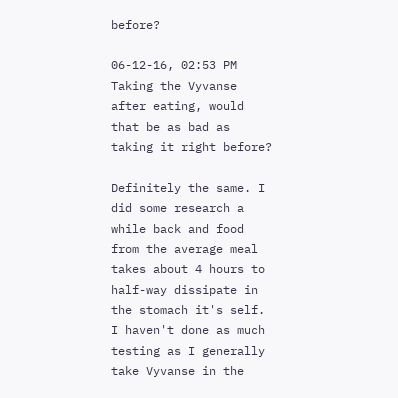before?

06-12-16, 02:53 PM
Taking the Vyvanse after eating, would that be as bad as taking it right before?

Definitely the same. I did some research a while back and food from the average meal takes about 4 hours to half-way dissipate in the stomach it's self. I haven't done as much testing as I generally take Vyvanse in the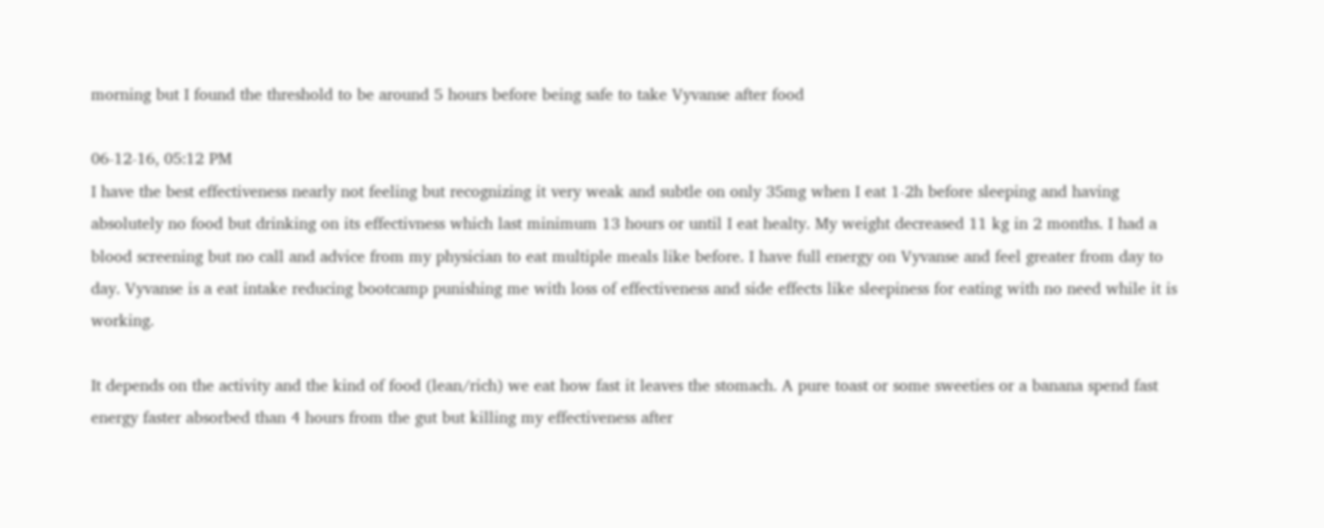morning but I found the threshold to be around 5 hours before being safe to take Vyvanse after food

06-12-16, 05:12 PM
I have the best effectiveness nearly not feeling but recognizing it very weak and subtle on only 35mg when I eat 1-2h before sleeping and having absolutely no food but drinking on its effectivness which last minimum 13 hours or until I eat healty. My weight decreased 11 kg in 2 months. I had a blood screening but no call and advice from my physician to eat multiple meals like before. I have full energy on Vyvanse and feel greater from day to day. Vyvanse is a eat intake reducing bootcamp punishing me with loss of effectiveness and side effects like sleepiness for eating with no need while it is working.

It depends on the activity and the kind of food (lean/rich) we eat how fast it leaves the stomach. A pure toast or some sweeties or a banana spend fast energy faster absorbed than 4 hours from the gut but killing my effectiveness after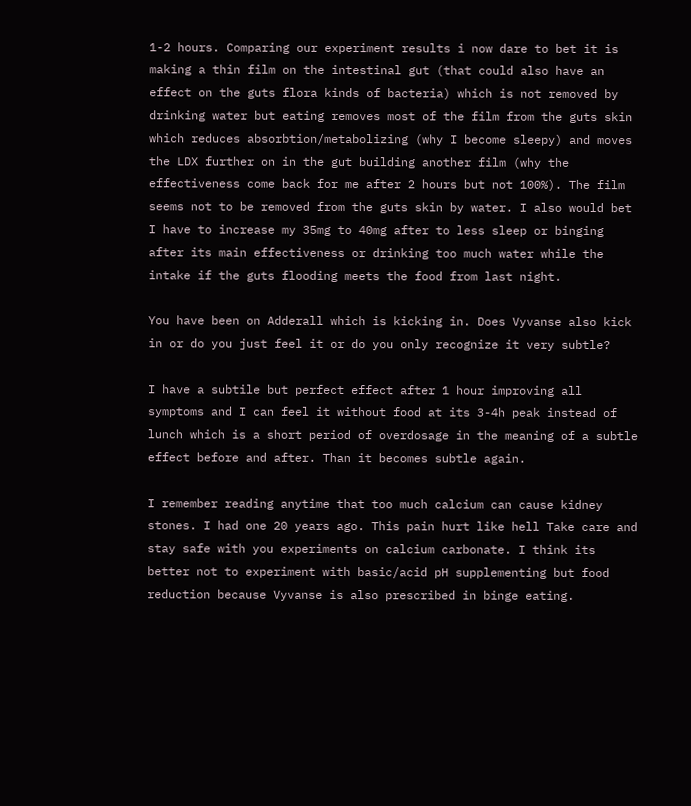1-2 hours. Comparing our experiment results i now dare to bet it is making a thin film on the intestinal gut (that could also have an effect on the guts flora kinds of bacteria) which is not removed by drinking water but eating removes most of the film from the guts skin which reduces absorbtion/metabolizing (why I become sleepy) and moves the LDX further on in the gut building another film (why the effectiveness come back for me after 2 hours but not 100%). The film seems not to be removed from the guts skin by water. I also would bet I have to increase my 35mg to 40mg after to less sleep or binging after its main effectiveness or drinking too much water while the intake if the guts flooding meets the food from last night.

You have been on Adderall which is kicking in. Does Vyvanse also kick in or do you just feel it or do you only recognize it very subtle?

I have a subtile but perfect effect after 1 hour improving all symptoms and I can feel it without food at its 3-4h peak instead of lunch which is a short period of overdosage in the meaning of a subtle effect before and after. Than it becomes subtle again.

I remember reading anytime that too much calcium can cause kidney stones. I had one 20 years ago. This pain hurt like hell Take care and stay safe with you experiments on calcium carbonate. I think its better not to experiment with basic/acid pH supplementing but food reduction because Vyvanse is also prescribed in binge eating.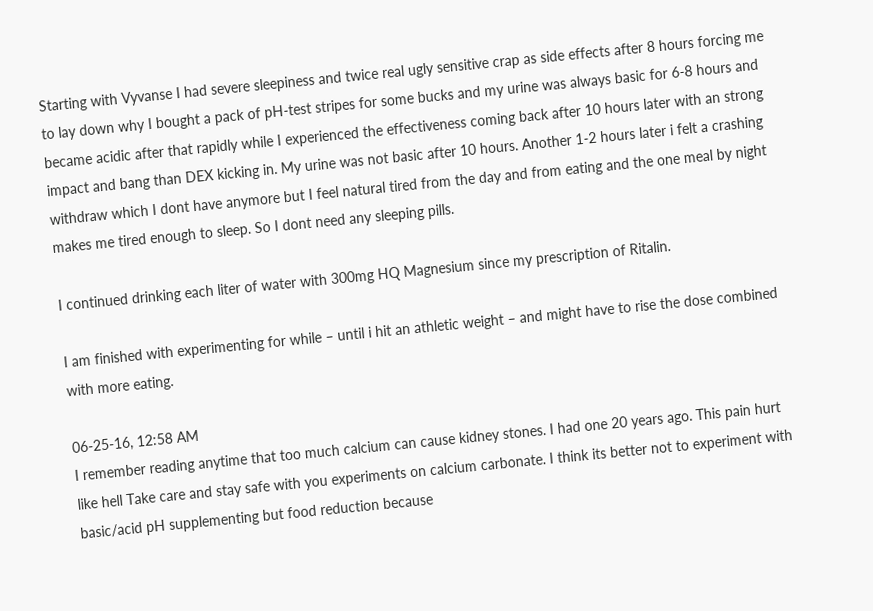Starting with Vyvanse I had severe sleepiness and twice real ugly sensitive crap as side effects after 8 hours forcing me to lay down why I bought a pack of pH-test stripes for some bucks and my urine was always basic for 6-8 hours and became acidic after that rapidly while I experienced the effectiveness coming back after 10 hours later with an strong impact and bang than DEX kicking in. My urine was not basic after 10 hours. Another 1-2 hours later i felt a crashing withdraw which I dont have anymore but I feel natural tired from the day and from eating and the one meal by night makes me tired enough to sleep. So I dont need any sleeping pills.

I continued drinking each liter of water with 300mg HQ Magnesium since my prescription of Ritalin.

I am finished with experimenting for while – until i hit an athletic weight – and might have to rise the dose combined with more eating.

06-25-16, 12:58 AM
I remember reading anytime that too much calcium can cause kidney stones. I had one 20 years ago. This pain hurt like hell Take care and stay safe with you experiments on calcium carbonate. I think its better not to experiment with basic/acid pH supplementing but food reduction because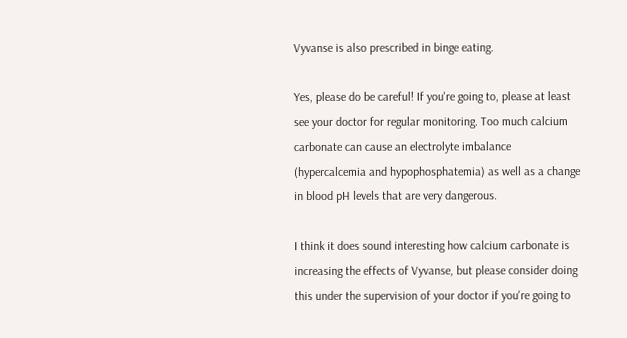Vyvanse is also prescribed in binge eating.

Yes, please do be careful! If you're going to, please at least see your doctor for regular monitoring. Too much calcium carbonate can cause an electrolyte imbalance (hypercalcemia and hypophosphatemia) as well as a change in blood pH levels that are very dangerous.

I think it does sound interesting how calcium carbonate is increasing the effects of Vyvanse, but please consider doing this under the supervision of your doctor if you're going to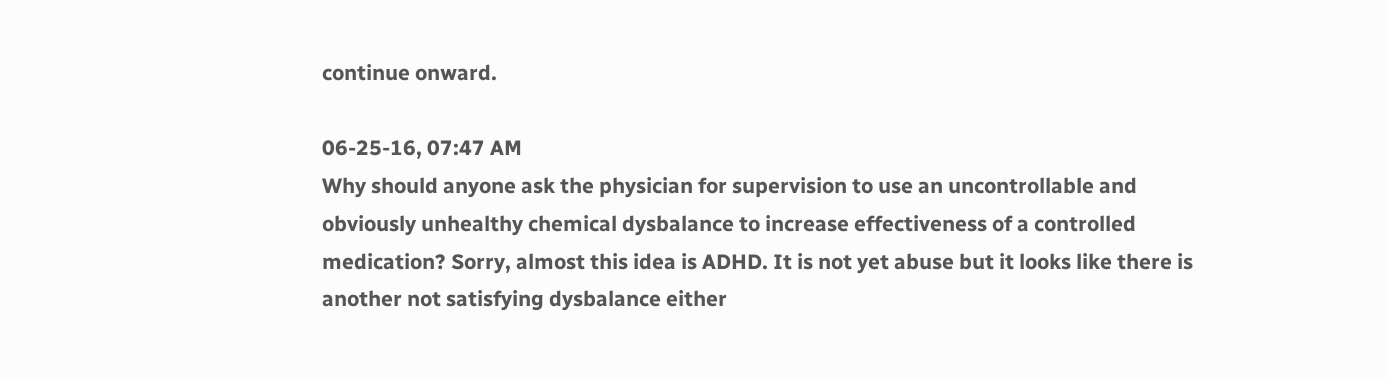continue onward.

06-25-16, 07:47 AM
Why should anyone ask the physician for supervision to use an uncontrollable and obviously unhealthy chemical dysbalance to increase effectiveness of a controlled medication? Sorry, almost this idea is ADHD. It is not yet abuse but it looks like there is another not satisfying dysbalance either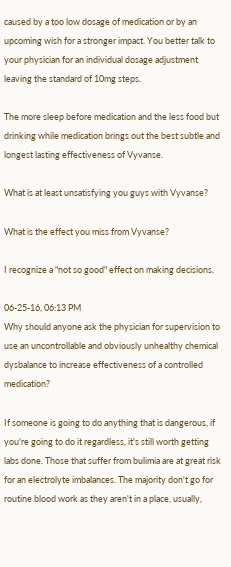caused by a too low dosage of medication or by an upcoming wish for a stronger impact. You better talk to your physician for an individual dosage adjustment leaving the standard of 10mg steps.

The more sleep before medication and the less food but drinking while medication brings out the best subtle and longest lasting effectiveness of Vyvanse.

What is at least unsatisfying you guys with Vyvanse?

What is the effect you miss from Vyvanse?

I recognize a "not so good" effect on making decisions.

06-25-16, 06:13 PM
Why should anyone ask the physician for supervision to use an uncontrollable and obviously unhealthy chemical dysbalance to increase effectiveness of a controlled medication?

If someone is going to do anything that is dangerous, if you're going to do it regardless, it's still worth getting labs done. Those that suffer from bulimia are at great risk for an electrolyte imbalances. The majority don't go for routine blood work as they aren't in a place, usually,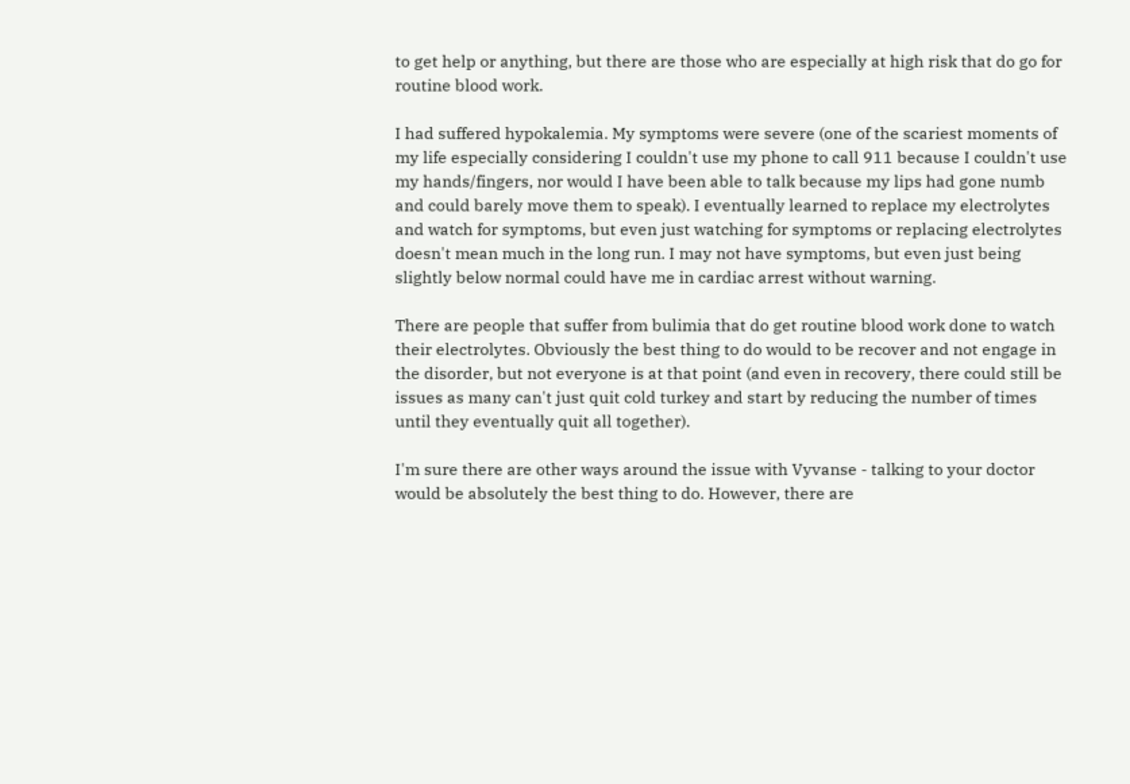to get help or anything, but there are those who are especially at high risk that do go for routine blood work.

I had suffered hypokalemia. My symptoms were severe (one of the scariest moments of my life especially considering I couldn't use my phone to call 911 because I couldn't use my hands/fingers, nor would I have been able to talk because my lips had gone numb and could barely move them to speak). I eventually learned to replace my electrolytes and watch for symptoms, but even just watching for symptoms or replacing electrolytes doesn't mean much in the long run. I may not have symptoms, but even just being slightly below normal could have me in cardiac arrest without warning.

There are people that suffer from bulimia that do get routine blood work done to watch their electrolytes. Obviously the best thing to do would to be recover and not engage in the disorder, but not everyone is at that point (and even in recovery, there could still be issues as many can't just quit cold turkey and start by reducing the number of times until they eventually quit all together).

I'm sure there are other ways around the issue with Vyvanse - talking to your doctor would be absolutely the best thing to do. However, there are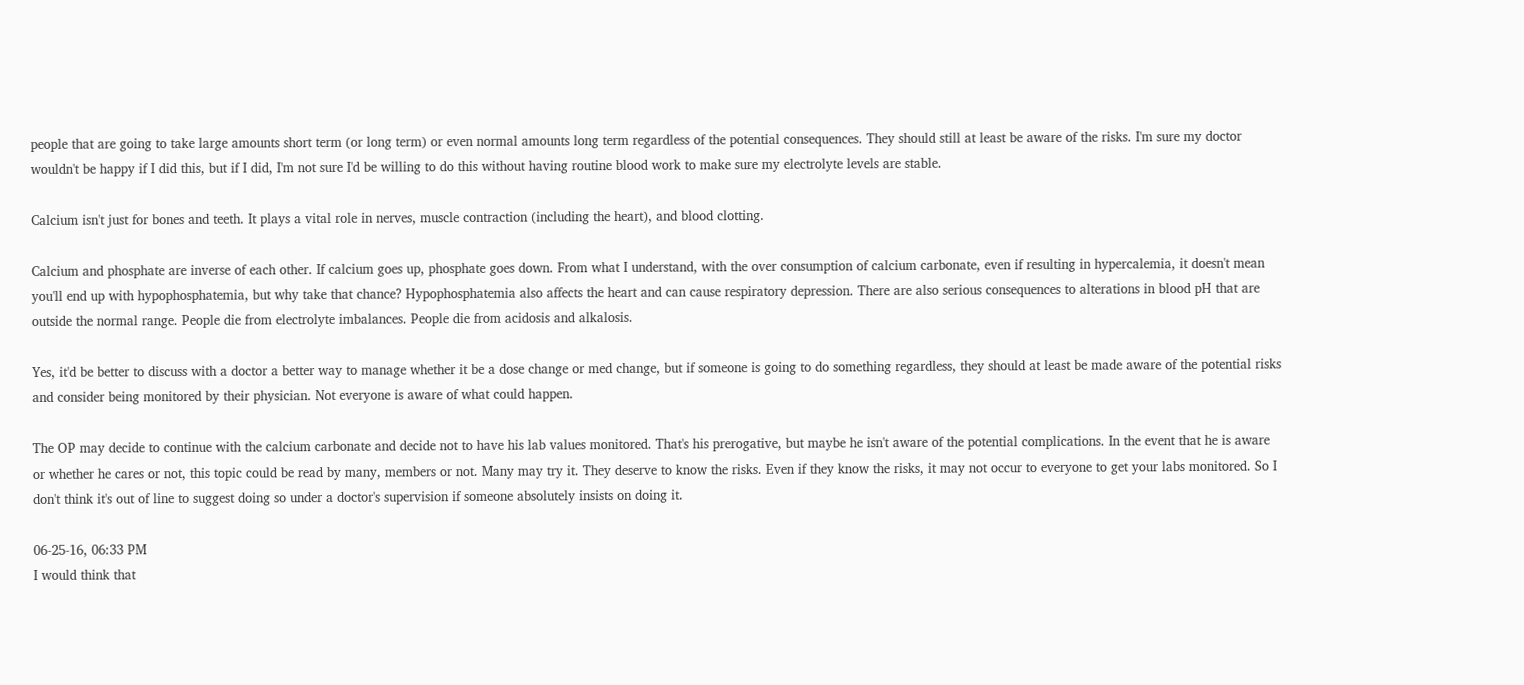people that are going to take large amounts short term (or long term) or even normal amounts long term regardless of the potential consequences. They should still at least be aware of the risks. I'm sure my doctor wouldn't be happy if I did this, but if I did, I'm not sure I'd be willing to do this without having routine blood work to make sure my electrolyte levels are stable.

Calcium isn't just for bones and teeth. It plays a vital role in nerves, muscle contraction (including the heart), and blood clotting.

Calcium and phosphate are inverse of each other. If calcium goes up, phosphate goes down. From what I understand, with the over consumption of calcium carbonate, even if resulting in hypercalemia, it doesn't mean you'll end up with hypophosphatemia, but why take that chance? Hypophosphatemia also affects the heart and can cause respiratory depression. There are also serious consequences to alterations in blood pH that are outside the normal range. People die from electrolyte imbalances. People die from acidosis and alkalosis.

Yes, it'd be better to discuss with a doctor a better way to manage whether it be a dose change or med change, but if someone is going to do something regardless, they should at least be made aware of the potential risks and consider being monitored by their physician. Not everyone is aware of what could happen.

The OP may decide to continue with the calcium carbonate and decide not to have his lab values monitored. That's his prerogative, but maybe he isn't aware of the potential complications. In the event that he is aware or whether he cares or not, this topic could be read by many, members or not. Many may try it. They deserve to know the risks. Even if they know the risks, it may not occur to everyone to get your labs monitored. So I don't think it's out of line to suggest doing so under a doctor's supervision if someone absolutely insists on doing it.

06-25-16, 06:33 PM
I would think that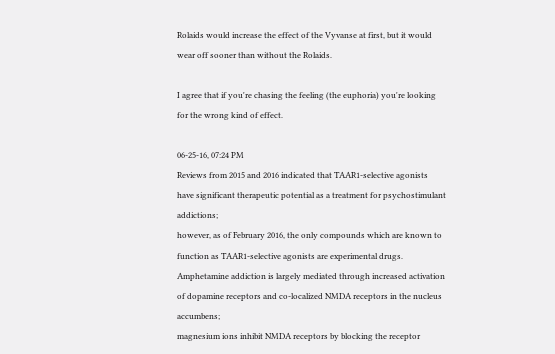Rolaids would increase the effect of the Vyvanse at first, but it would wear off sooner than without the Rolaids.

I agree that if you're chasing the feeling (the euphoria) you're looking for the wrong kind of effect.

06-25-16, 07:24 PM
Reviews from 2015 and 2016 indicated that TAAR1-selective agonists have significant therapeutic potential as a treatment for psychostimulant addictions;
however, as of February 2016, the only compounds which are known to function as TAAR1-selective agonists are experimental drugs.
Amphetamine addiction is largely mediated through increased activation of dopamine receptors and co-localized NMDA receptors in the nucleus accumbens;
magnesium ions inhibit NMDA receptors by blocking the receptor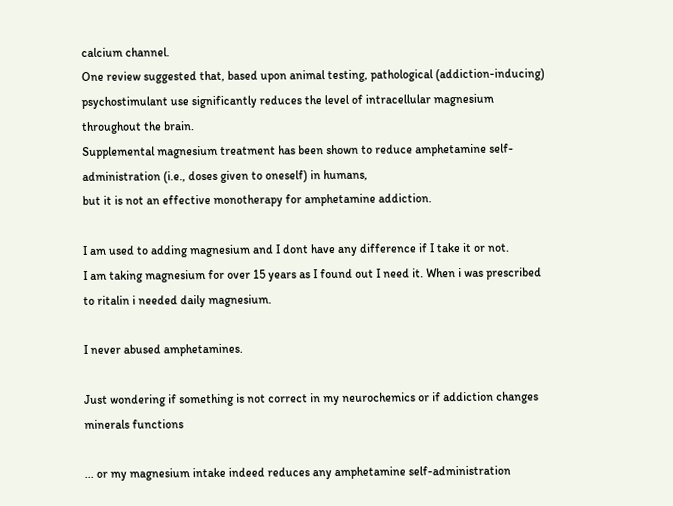calcium channel.
One review suggested that, based upon animal testing, pathological (addiction-inducing) psychostimulant use significantly reduces the level of intracellular magnesium throughout the brain.
Supplemental magnesium treatment has been shown to reduce amphetamine self-administration (i.e., doses given to oneself) in humans,
but it is not an effective monotherapy for amphetamine addiction.

I am used to adding magnesium and I dont have any difference if I take it or not.
I am taking magnesium for over 15 years as I found out I need it. When i was prescribed to ritalin i needed daily magnesium.

I never abused amphetamines.

Just wondering if something is not correct in my neurochemics or if addiction changes minerals functions

... or my magnesium intake indeed reduces any amphetamine self-administration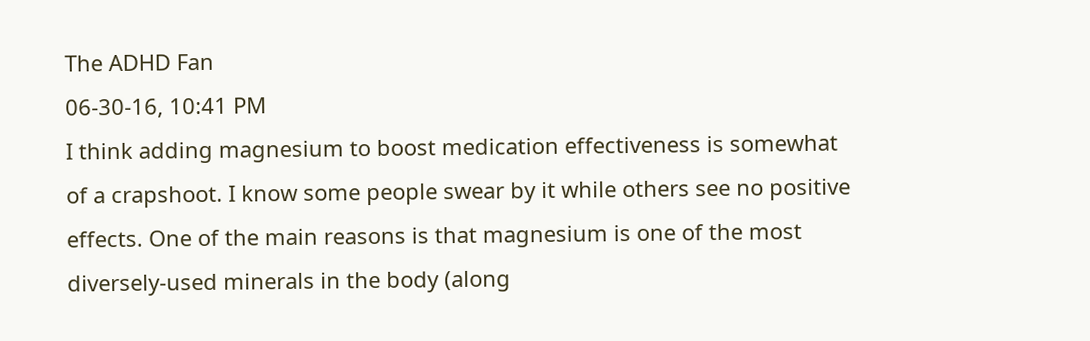The ADHD Fan
06-30-16, 10:41 PM
I think adding magnesium to boost medication effectiveness is somewhat of a crapshoot. I know some people swear by it while others see no positive effects. One of the main reasons is that magnesium is one of the most diversely-used minerals in the body (along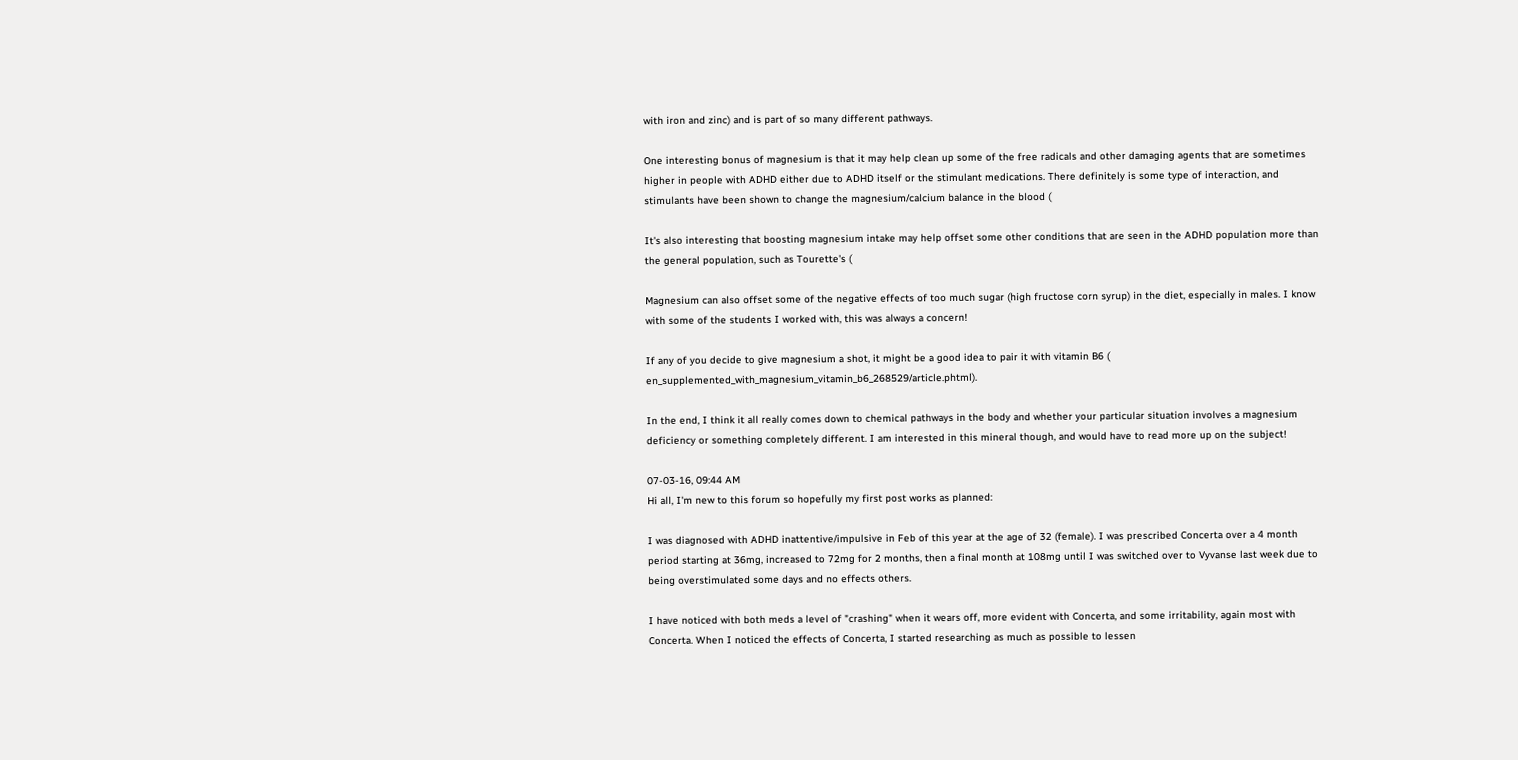with iron and zinc) and is part of so many different pathways.

One interesting bonus of magnesium is that it may help clean up some of the free radicals and other damaging agents that are sometimes higher in people with ADHD either due to ADHD itself or the stimulant medications. There definitely is some type of interaction, and stimulants have been shown to change the magnesium/calcium balance in the blood (

It's also interesting that boosting magnesium intake may help offset some other conditions that are seen in the ADHD population more than the general population, such as Tourette's (

Magnesium can also offset some of the negative effects of too much sugar (high fructose corn syrup) in the diet, especially in males. I know with some of the students I worked with, this was always a concern!

If any of you decide to give magnesium a shot, it might be a good idea to pair it with vitamin B6 ( en_supplemented_with_magnesium_vitamin_b6_268529/article.phtml).

In the end, I think it all really comes down to chemical pathways in the body and whether your particular situation involves a magnesium deficiency or something completely different. I am interested in this mineral though, and would have to read more up on the subject!

07-03-16, 09:44 AM
Hi all, I'm new to this forum so hopefully my first post works as planned:

I was diagnosed with ADHD inattentive/impulsive in Feb of this year at the age of 32 (female). I was prescribed Concerta over a 4 month period starting at 36mg, increased to 72mg for 2 months, then a final month at 108mg until I was switched over to Vyvanse last week due to being overstimulated some days and no effects others.

I have noticed with both meds a level of "crashing" when it wears off, more evident with Concerta, and some irritability, again most with Concerta. When I noticed the effects of Concerta, I started researching as much as possible to lessen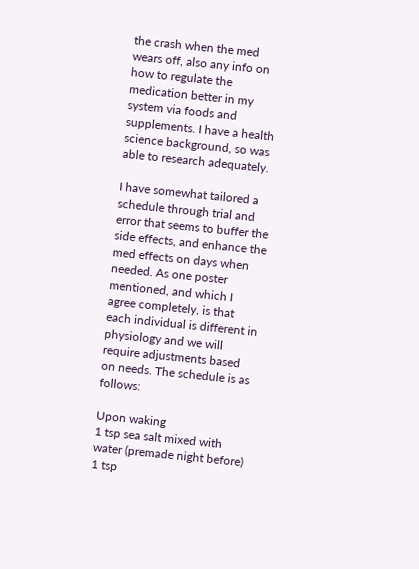the crash when the med wears off, also any info on how to regulate the medication better in my system via foods and supplements. I have a health science background, so was able to research adequately.

I have somewhat tailored a schedule through trial and error that seems to buffer the side effects, and enhance the med effects on days when needed. As one poster mentioned, and which I agree completely, is that each individual is different in physiology and we will require adjustments based on needs. The schedule is as follows:

Upon waking
1 tsp sea salt mixed with water (premade night before)
1 tsp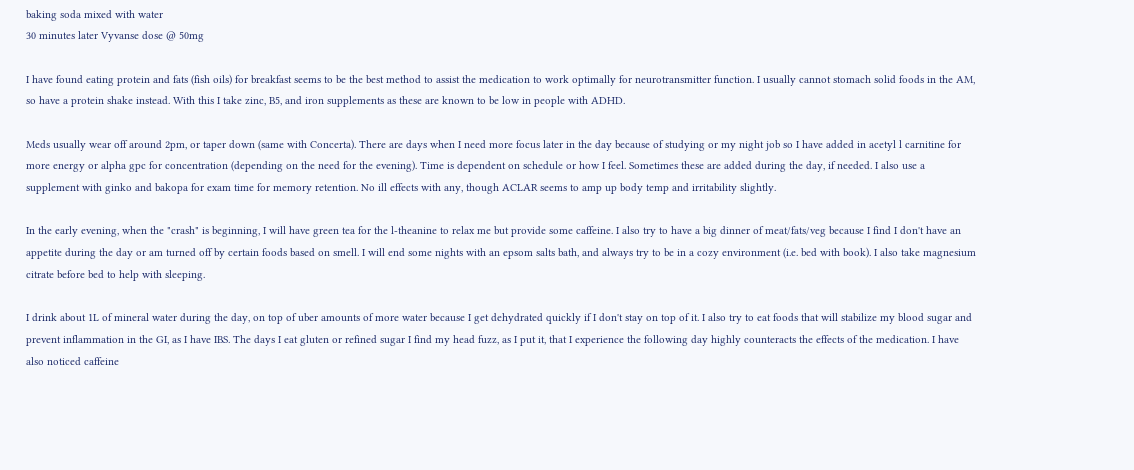baking soda mixed with water
30 minutes later Vyvanse dose @ 50mg

I have found eating protein and fats (fish oils) for breakfast seems to be the best method to assist the medication to work optimally for neurotransmitter function. I usually cannot stomach solid foods in the AM, so have a protein shake instead. With this I take zinc, B5, and iron supplements as these are known to be low in people with ADHD.

Meds usually wear off around 2pm, or taper down (same with Concerta). There are days when I need more focus later in the day because of studying or my night job so I have added in acetyl l carnitine for more energy or alpha gpc for concentration (depending on the need for the evening). Time is dependent on schedule or how I feel. Sometimes these are added during the day, if needed. I also use a supplement with ginko and bakopa for exam time for memory retention. No ill effects with any, though ACLAR seems to amp up body temp and irritability slightly.

In the early evening, when the "crash" is beginning, I will have green tea for the l-theanine to relax me but provide some caffeine. I also try to have a big dinner of meat/fats/veg because I find I don't have an appetite during the day or am turned off by certain foods based on smell. I will end some nights with an epsom salts bath, and always try to be in a cozy environment (i.e. bed with book). I also take magnesium citrate before bed to help with sleeping.

I drink about 1L of mineral water during the day, on top of uber amounts of more water because I get dehydrated quickly if I don't stay on top of it. I also try to eat foods that will stabilize my blood sugar and prevent inflammation in the GI, as I have IBS. The days I eat gluten or refined sugar I find my head fuzz, as I put it, that I experience the following day highly counteracts the effects of the medication. I have also noticed caffeine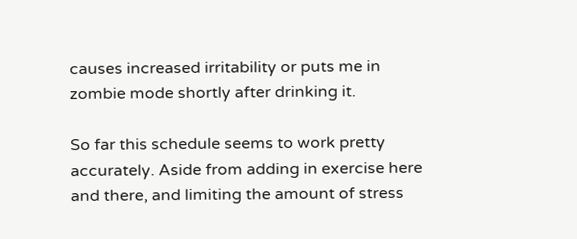causes increased irritability or puts me in zombie mode shortly after drinking it.

So far this schedule seems to work pretty accurately. Aside from adding in exercise here and there, and limiting the amount of stress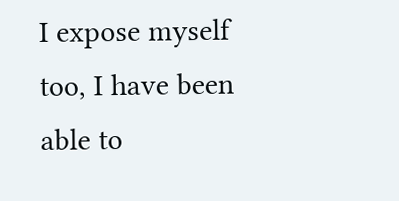I expose myself too, I have been able to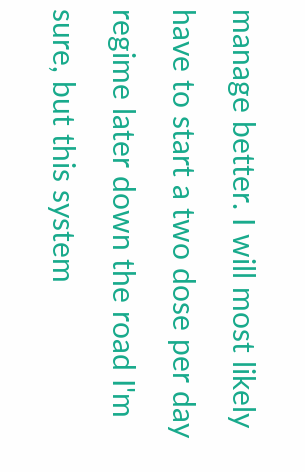manage better. I will most likely have to start a two dose per day regime later down the road I'm sure, but this system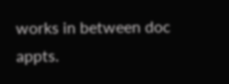works in between doc appts.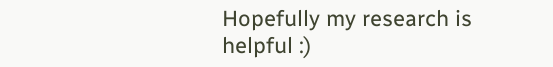Hopefully my research is helpful :)